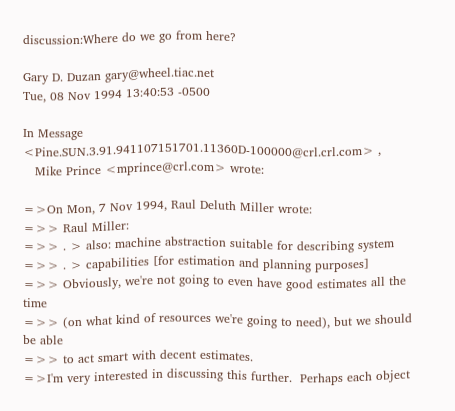discussion:Where do we go from here?

Gary D. Duzan gary@wheel.tiac.net
Tue, 08 Nov 1994 13:40:53 -0500

In Message <Pine.SUN.3.91.941107151701.11360D-100000@crl.crl.com> ,
   Mike Prince <mprince@crl.com> wrote:

=>On Mon, 7 Nov 1994, Raul Deluth Miller wrote:
=>> Raul Miller:
=>> . > also: machine abstraction suitable for describing system
=>> . > capabilities [for estimation and planning purposes]
=>> Obviously, we're not going to even have good estimates all the time
=>> (on what kind of resources we're going to need), but we should be able
=>> to act smart with decent estimates.
=>I'm very interested in discussing this further.  Perhaps each object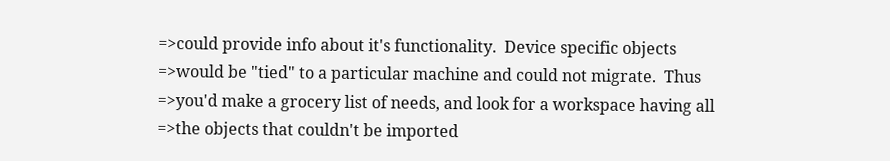=>could provide info about it's functionality.  Device specific objects
=>would be "tied" to a particular machine and could not migrate.  Thus
=>you'd make a grocery list of needs, and look for a workspace having all
=>the objects that couldn't be imported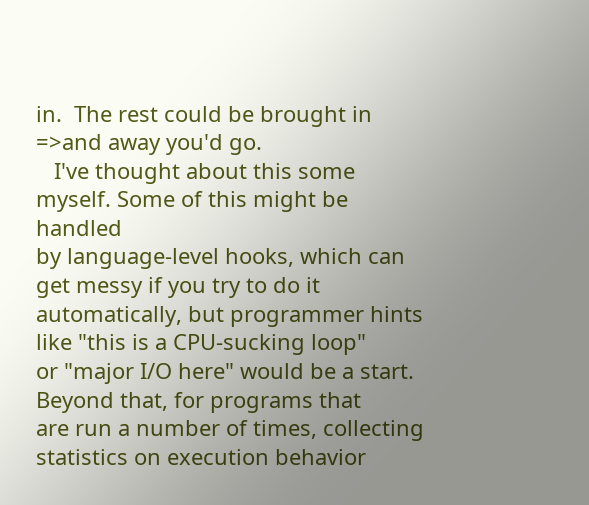in.  The rest could be brought in
=>and away you'd go.
   I've thought about this some myself. Some of this might be handled
by language-level hooks, which can get messy if you try to do it
automatically, but programmer hints like "this is a CPU-sucking loop"
or "major I/O here" would be a start. Beyond that, for programs that
are run a number of times, collecting statistics on execution behavior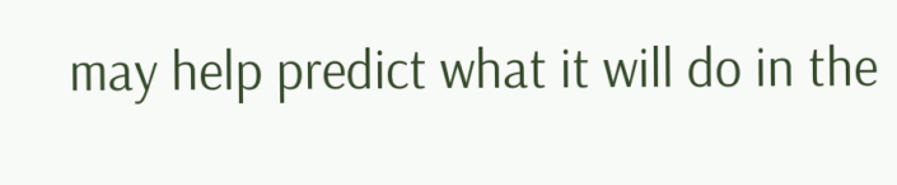may help predict what it will do in the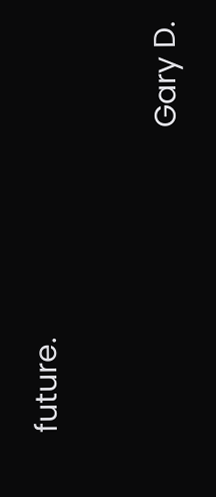future.

                                      Gary D.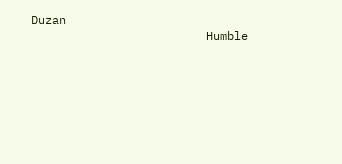Duzan
                         Humble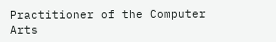Practitioner of the Computer Arts